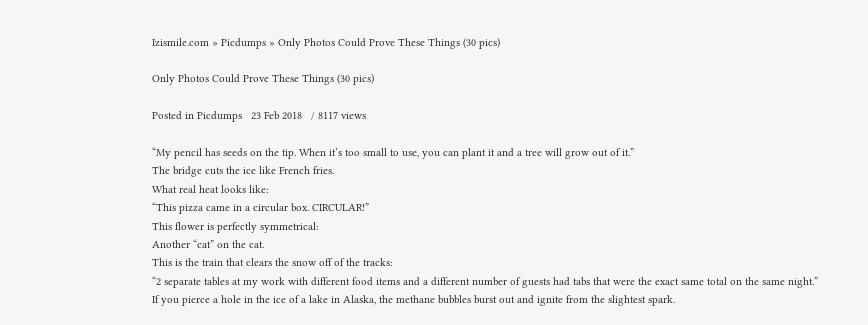Izismile.com » Picdumps » Only Photos Could Prove These Things (30 pics)

Only Photos Could Prove These Things (30 pics)

Posted in Picdumps   23 Feb 2018   / 8117 views

“My pencil has seeds on the tip. When it’s too small to use, you can plant it and a tree will grow out of it.”
The bridge cuts the ice like French fries.
What real heat looks like:
“This pizza came in a circular box. CIRCULAR!”
This flower is perfectly symmetrical:
Another “cat” on the cat.
This is the train that clears the snow off of the tracks:
“2 separate tables at my work with different food items and a different number of guests had tabs that were the exact same total on the same night.”
If you pierce a hole in the ice of a lake in Alaska, the methane bubbles burst out and ignite from the slightest spark.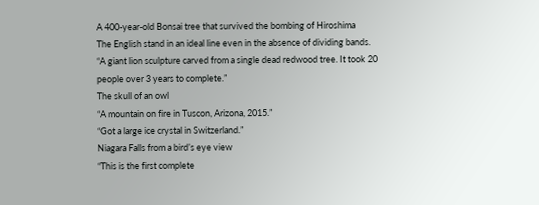A 400-year-old Bonsai tree that survived the bombing of Hiroshima
The English stand in an ideal line even in the absence of dividing bands.
“A giant lion sculpture carved from a single dead redwood tree. It took 20 people over 3 years to complete.”
The skull of an owl
“A mountain on fire in Tuscon, Arizona, 2015.”
“Got a large ice crystal in Switzerland.”
Niagara Falls from a bird’s eye view
“This is the first complete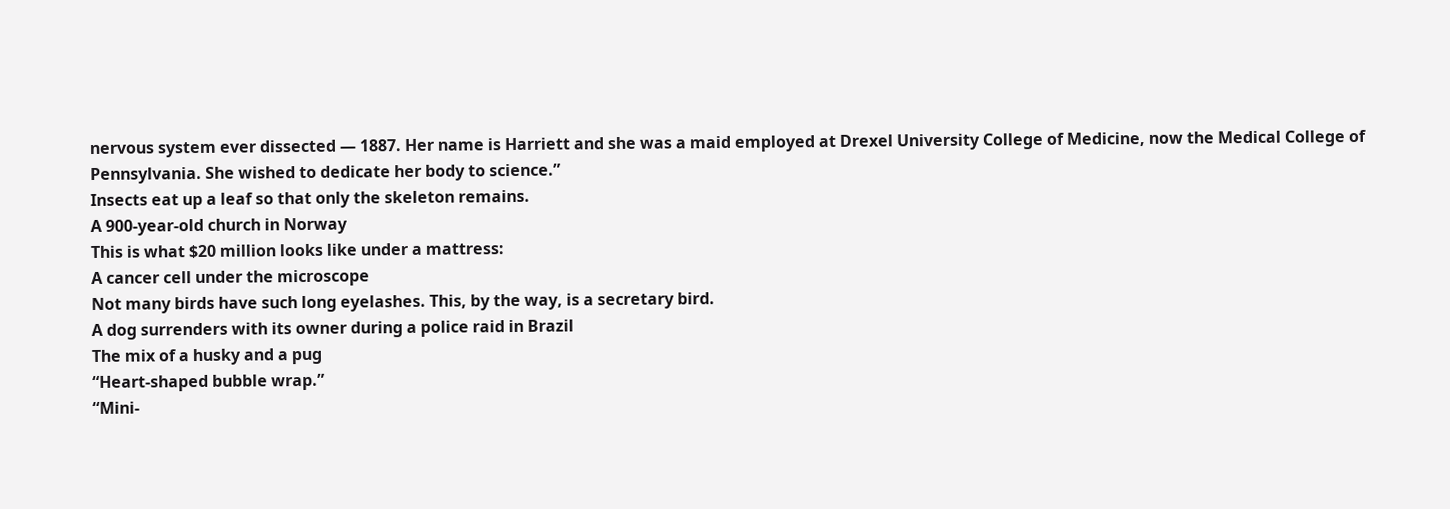nervous system ever dissected — 1887. Her name is Harriett and she was a maid employed at Drexel University College of Medicine, now the Medical College of Pennsylvania. She wished to dedicate her body to science.”
Insects eat up a leaf so that only the skeleton remains.
A 900-year-old church in Norway
This is what $20 million looks like under a mattress:
A cancer cell under the microscope
Not many birds have such long eyelashes. This, by the way, is a secretary bird.
A dog surrenders with its owner during a police raid in Brazil
The mix of a husky and a pug
“Heart-shaped bubble wrap.”
“Mini-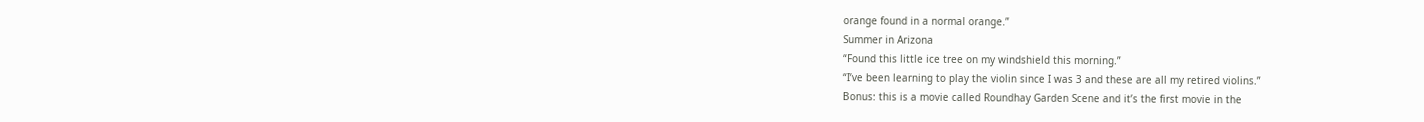orange found in a normal orange.”
Summer in Arizona
“Found this little ice tree on my windshield this morning.”
“I’ve been learning to play the violin since I was 3 and these are all my retired violins.”
Bonus: this is a movie called Roundhay Garden Scene and it’s the first movie in the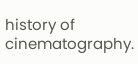history of cinematography.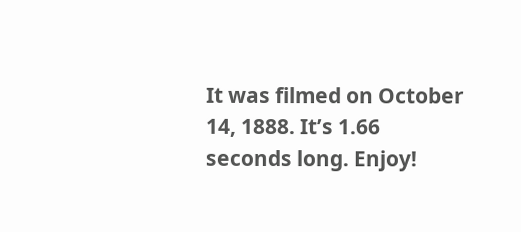It was filmed on October 14, 1888. It’s 1.66 seconds long. Enjoy!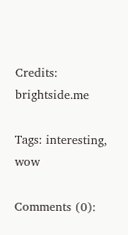Credits: brightside.me

Tags: interesting, wow

Comments (0):